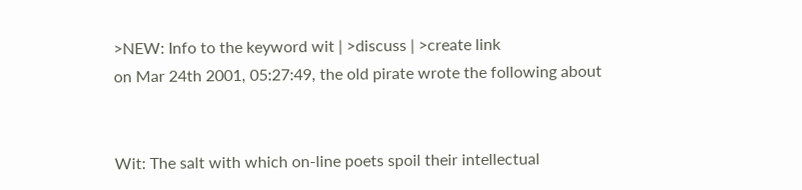>NEW: Info to the keyword wit | >discuss | >create link
on Mar 24th 2001, 05:27:49, the old pirate wrote the following about


Wit: The salt with which on-line poets spoil their intellectual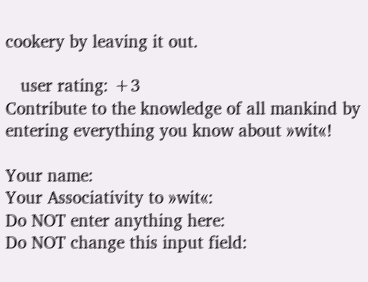cookery by leaving it out.

   user rating: +3
Contribute to the knowledge of all mankind by entering everything you know about »wit«!

Your name:
Your Associativity to »wit«:
Do NOT enter anything here:
Do NOT change this input field: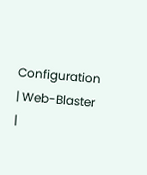Configuration | Web-Blaster |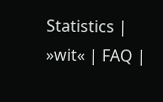Statistics | »wit« | FAQ |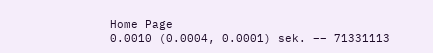Home Page
0.0010 (0.0004, 0.0001) sek. –– 71331113